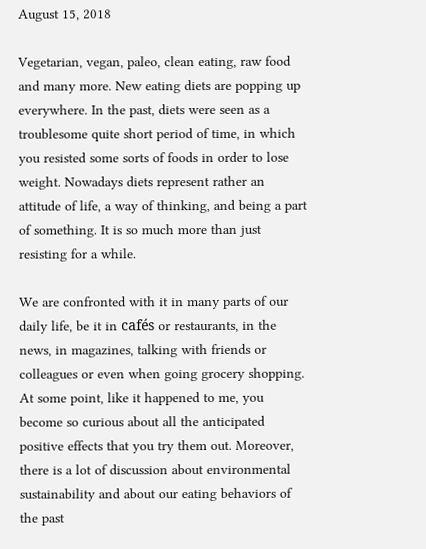August 15, 2018

Vegetarian, vegan, paleo, clean eating, raw food and many more. New eating diets are popping up everywhere. In the past, diets were seen as a troublesome quite short period of time, in which you resisted some sorts of foods in order to lose weight. Nowadays diets represent rather an attitude of life, a way of thinking, and being a part of something. It is so much more than just resisting for a while.

We are confronted with it in many parts of our daily life, be it in cafés or restaurants, in the news, in magazines, talking with friends or colleagues or even when going grocery shopping. At some point, like it happened to me, you become so curious about all the anticipated positive effects that you try them out. Moreover, there is a lot of discussion about environmental sustainability and about our eating behaviors of the past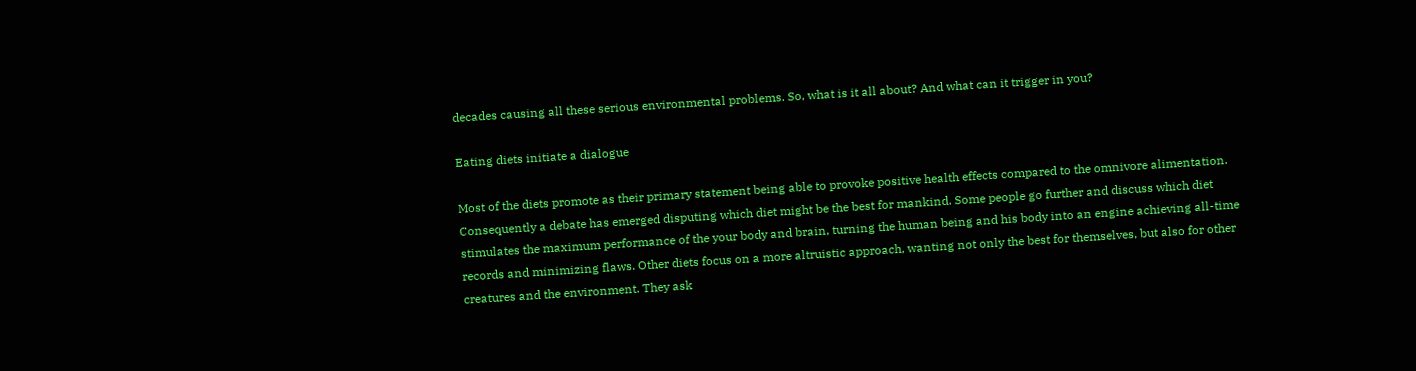decades causing all these serious environmental problems. So, what is it all about? And what can it trigger in you?

Eating diets initiate a dialogue

Most of the diets promote as their primary statement being able to provoke positive health effects compared to the omnivore alimentation. Consequently a debate has emerged disputing which diet might be the best for mankind. Some people go further and discuss which diet stimulates the maximum performance of the your body and brain, turning the human being and his body into an engine achieving all-time records and minimizing flaws. Other diets focus on a more altruistic approach, wanting not only the best for themselves, but also for other creatures and the environment. They ask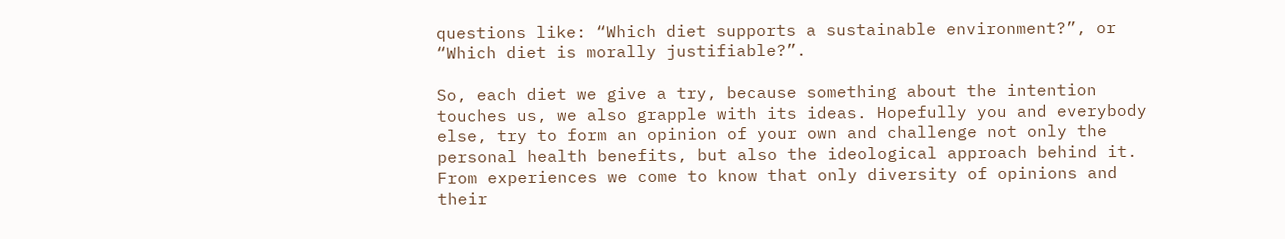questions like: “Which diet supports a sustainable environment?”, or “Which diet is morally justifiable?”.

So, each diet we give a try, because something about the intention touches us, we also grapple with its ideas. Hopefully you and everybody else, try to form an opinion of your own and challenge not only the personal health benefits, but also the ideological approach behind it. From experiences we come to know that only diversity of opinions and their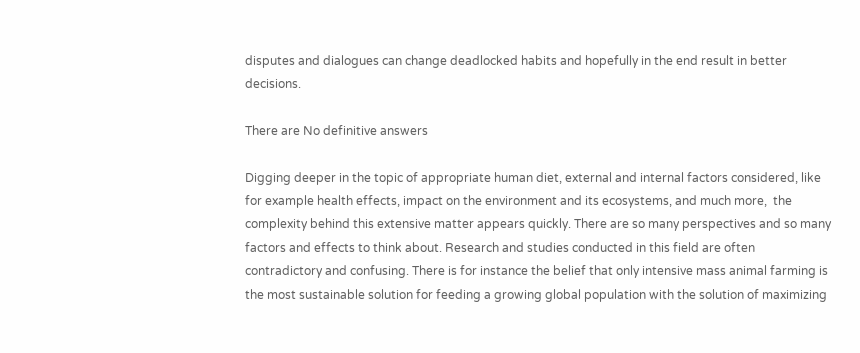disputes and dialogues can change deadlocked habits and hopefully in the end result in better decisions.

There are No definitive answers

Digging deeper in the topic of appropriate human diet, external and internal factors considered, like for example health effects, impact on the environment and its ecosystems, and much more,  the complexity behind this extensive matter appears quickly. There are so many perspectives and so many factors and effects to think about. Research and studies conducted in this field are often contradictory and confusing. There is for instance the belief that only intensive mass animal farming is the most sustainable solution for feeding a growing global population with the solution of maximizing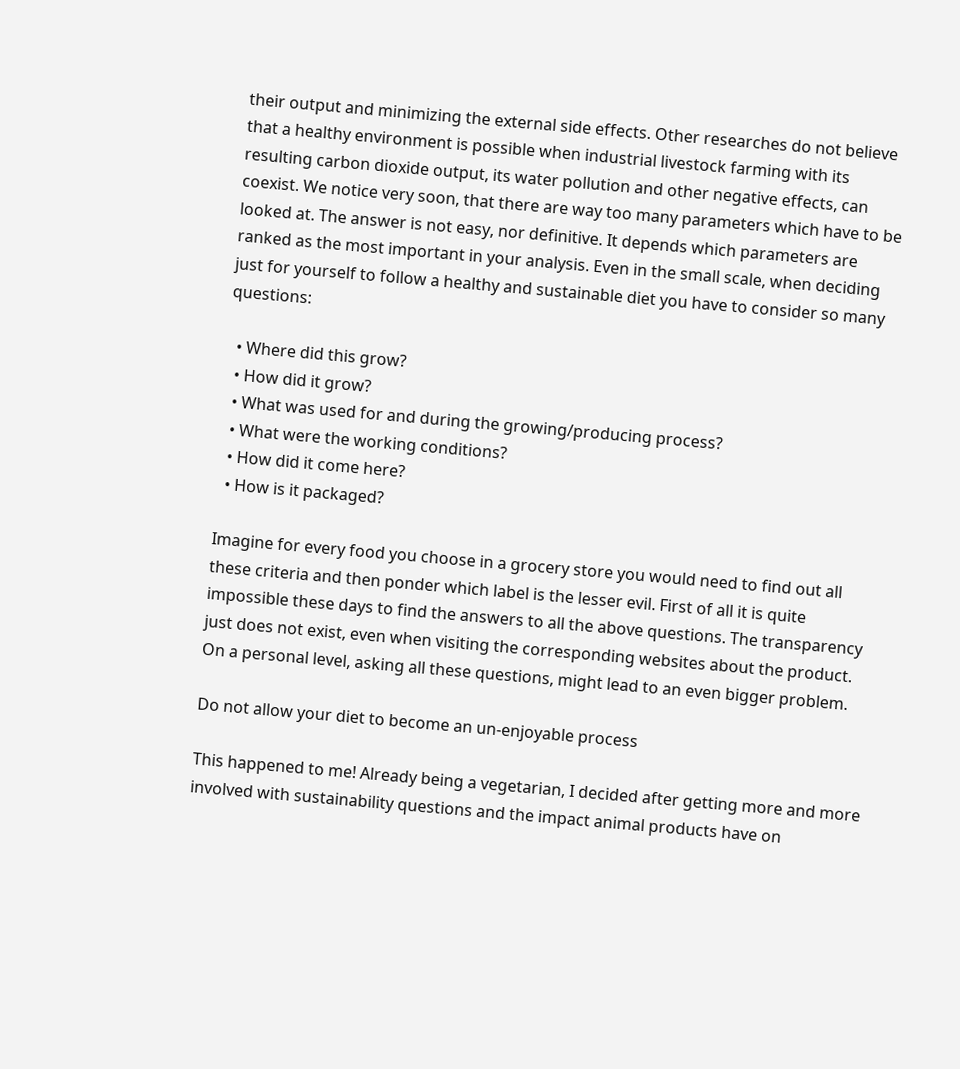their output and minimizing the external side effects. Other researches do not believe that a healthy environment is possible when industrial livestock farming with its resulting carbon dioxide output, its water pollution and other negative effects, can coexist. We notice very soon, that there are way too many parameters which have to be looked at. The answer is not easy, nor definitive. It depends which parameters are ranked as the most important in your analysis. Even in the small scale, when deciding just for yourself to follow a healthy and sustainable diet you have to consider so many questions:

  • Where did this grow?
  • How did it grow?
  • What was used for and during the growing/producing process?
  • What were the working conditions?
  • How did it come here?
  • How is it packaged?

Imagine for every food you choose in a grocery store you would need to find out all these criteria and then ponder which label is the lesser evil. First of all it is quite impossible these days to find the answers to all the above questions. The transparency just does not exist, even when visiting the corresponding websites about the product. On a personal level, asking all these questions, might lead to an even bigger problem.

Do not allow your diet to become an un-enjoyable process

This happened to me! Already being a vegetarian, I decided after getting more and more involved with sustainability questions and the impact animal products have on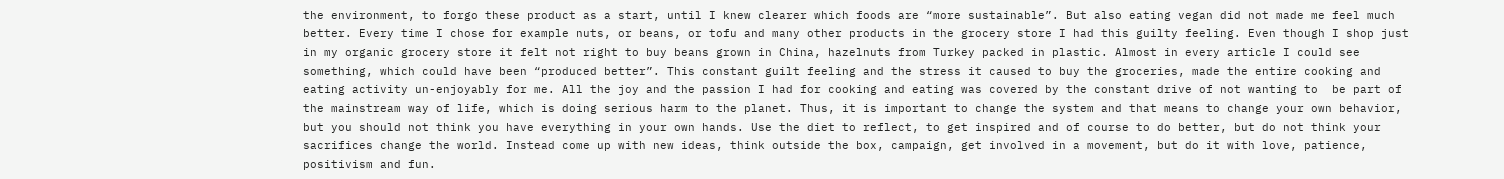the environment, to forgo these product as a start, until I knew clearer which foods are “more sustainable”. But also eating vegan did not made me feel much better. Every time I chose for example nuts, or beans, or tofu and many other products in the grocery store I had this guilty feeling. Even though I shop just in my organic grocery store it felt not right to buy beans grown in China, hazelnuts from Turkey packed in plastic. Almost in every article I could see something, which could have been “produced better”. This constant guilt feeling and the stress it caused to buy the groceries, made the entire cooking and eating activity un-enjoyably for me. All the joy and the passion I had for cooking and eating was covered by the constant drive of not wanting to  be part of the mainstream way of life, which is doing serious harm to the planet. Thus, it is important to change the system and that means to change your own behavior, but you should not think you have everything in your own hands. Use the diet to reflect, to get inspired and of course to do better, but do not think your sacrifices change the world. Instead come up with new ideas, think outside the box, campaign, get involved in a movement, but do it with love, patience, positivism and fun.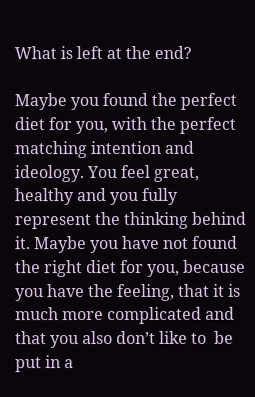What is left at the end?

Maybe you found the perfect diet for you, with the perfect matching intention and ideology. You feel great, healthy and you fully represent the thinking behind it. Maybe you have not found the right diet for you, because you have the feeling, that it is much more complicated and that you also don’t like to  be put in a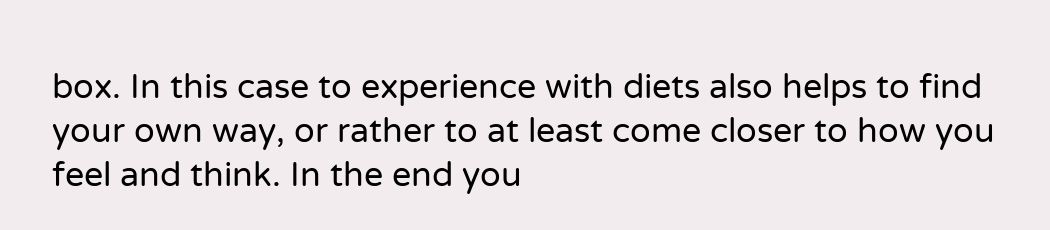box. In this case to experience with diets also helps to find your own way, or rather to at least come closer to how you feel and think. In the end you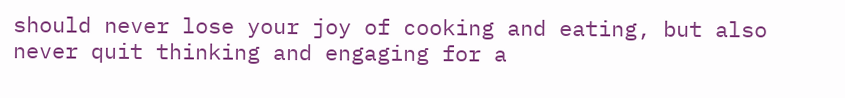should never lose your joy of cooking and eating, but also never quit thinking and engaging for a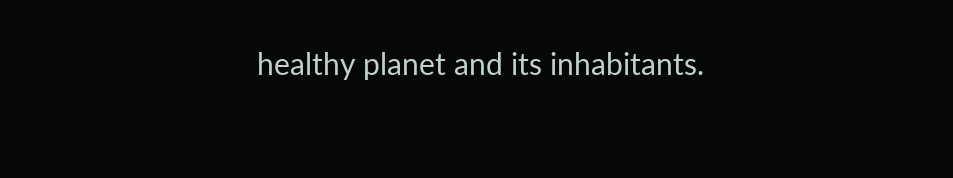healthy planet and its inhabitants.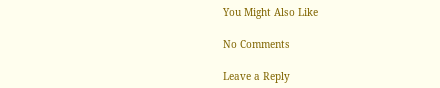You Might Also Like

No Comments

Leave a Reply